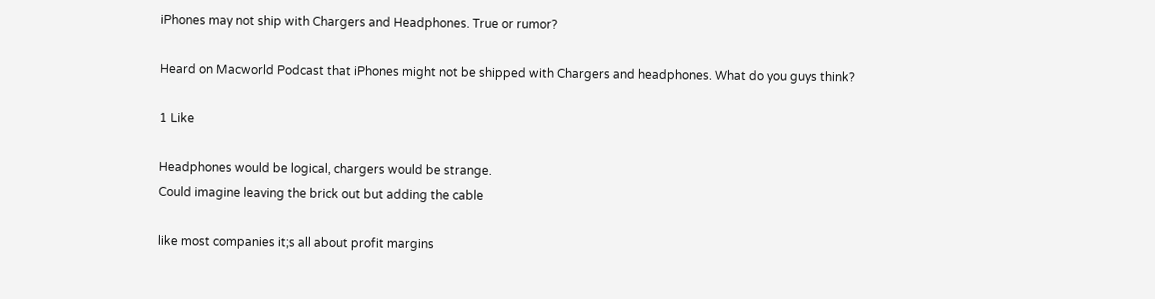iPhones may not ship with Chargers and Headphones. True or rumor?

Heard on Macworld Podcast that iPhones might not be shipped with Chargers and headphones. What do you guys think?

1 Like

Headphones would be logical, chargers would be strange.
Could imagine leaving the brick out but adding the cable

like most companies it;s all about profit margins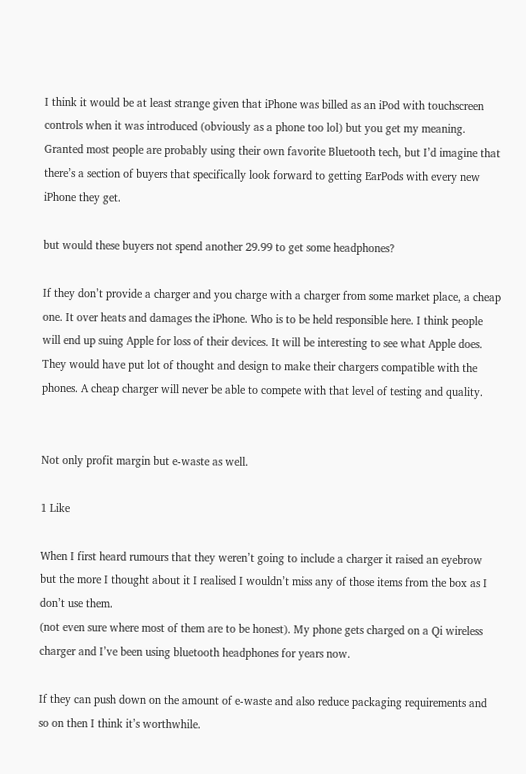I think it would be at least strange given that iPhone was billed as an iPod with touchscreen controls when it was introduced (obviously as a phone too lol) but you get my meaning. Granted most people are probably using their own favorite Bluetooth tech, but I’d imagine that there’s a section of buyers that specifically look forward to getting EarPods with every new iPhone they get.

but would these buyers not spend another 29.99 to get some headphones?

If they don’t provide a charger and you charge with a charger from some market place, a cheap one. It over heats and damages the iPhone. Who is to be held responsible here. I think people will end up suing Apple for loss of their devices. It will be interesting to see what Apple does. They would have put lot of thought and design to make their chargers compatible with the phones. A cheap charger will never be able to compete with that level of testing and quality.


Not only profit margin but e-waste as well.

1 Like

When I first heard rumours that they weren’t going to include a charger it raised an eyebrow but the more I thought about it I realised I wouldn’t miss any of those items from the box as I don’t use them.
(not even sure where most of them are to be honest). My phone gets charged on a Qi wireless charger and I’ve been using bluetooth headphones for years now.

If they can push down on the amount of e-waste and also reduce packaging requirements and so on then I think it’s worthwhile.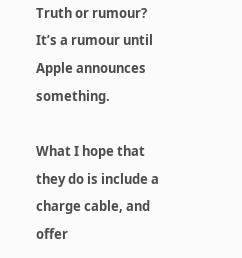Truth or rumour? It’s a rumour until Apple announces something.

What I hope that they do is include a charge cable, and offer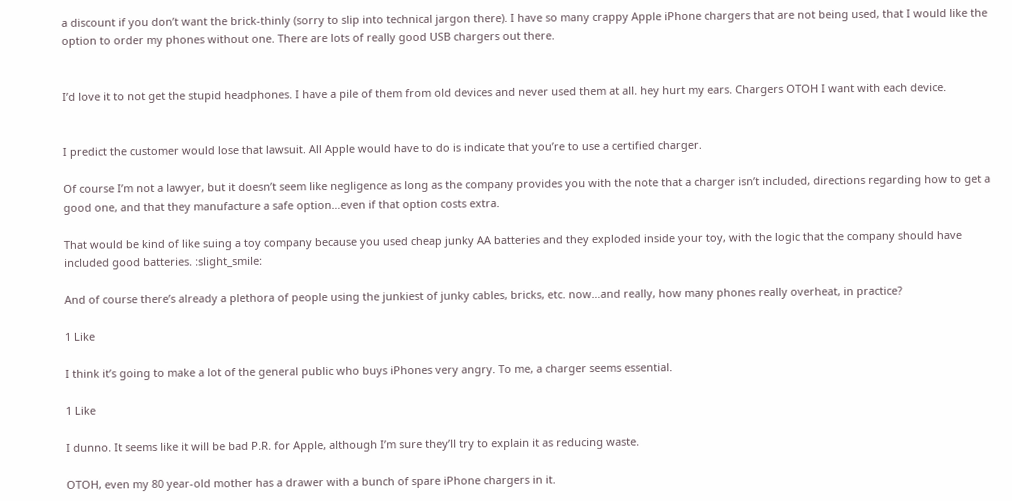a discount if you don’t want the brick-thinly (sorry to slip into technical jargon there). I have so many crappy Apple iPhone chargers that are not being used, that I would like the option to order my phones without one. There are lots of really good USB chargers out there.


I’d love it to not get the stupid headphones. I have a pile of them from old devices and never used them at all. hey hurt my ears. Chargers OTOH I want with each device.


I predict the customer would lose that lawsuit. All Apple would have to do is indicate that you’re to use a certified charger.

Of course I’m not a lawyer, but it doesn’t seem like negligence as long as the company provides you with the note that a charger isn’t included, directions regarding how to get a good one, and that they manufacture a safe option…even if that option costs extra.

That would be kind of like suing a toy company because you used cheap junky AA batteries and they exploded inside your toy, with the logic that the company should have included good batteries. :slight_smile:

And of course there’s already a plethora of people using the junkiest of junky cables, bricks, etc. now…and really, how many phones really overheat, in practice?

1 Like

I think it’s going to make a lot of the general public who buys iPhones very angry. To me, a charger seems essential.

1 Like

I dunno. It seems like it will be bad P.R. for Apple, although I’m sure they’ll try to explain it as reducing waste.

OTOH, even my 80 year-old mother has a drawer with a bunch of spare iPhone chargers in it.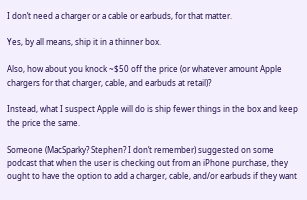I don’t need a charger or a cable or earbuds, for that matter.

Yes, by all means, ship it in a thinner box.

Also, how about you knock ~$50 off the price (or whatever amount Apple chargers for that charger, cable, and earbuds at retail)?

Instead, what I suspect Apple will do is ship fewer things in the box and keep the price the same.

Someone (MacSparky? Stephen? I don’t remember) suggested on some podcast that when the user is checking out from an iPhone purchase, they ought to have the option to add a charger, cable, and/or earbuds if they want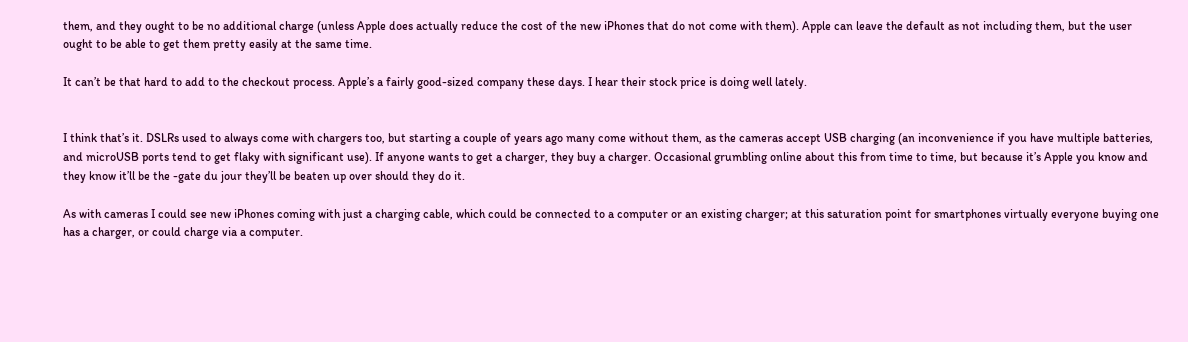them, and they ought to be no additional charge (unless Apple does actually reduce the cost of the new iPhones that do not come with them). Apple can leave the default as not including them, but the user ought to be able to get them pretty easily at the same time.

It can’t be that hard to add to the checkout process. Apple’s a fairly good-sized company these days. I hear their stock price is doing well lately.


I think that’s it. DSLRs used to always come with chargers too, but starting a couple of years ago many come without them, as the cameras accept USB charging (an inconvenience if you have multiple batteries, and microUSB ports tend to get flaky with significant use). If anyone wants to get a charger, they buy a charger. Occasional grumbling online about this from time to time, but because it’s Apple you know and they know it’ll be the -gate du jour they’ll be beaten up over should they do it.

As with cameras I could see new iPhones coming with just a charging cable, which could be connected to a computer or an existing charger; at this saturation point for smartphones virtually everyone buying one has a charger, or could charge via a computer.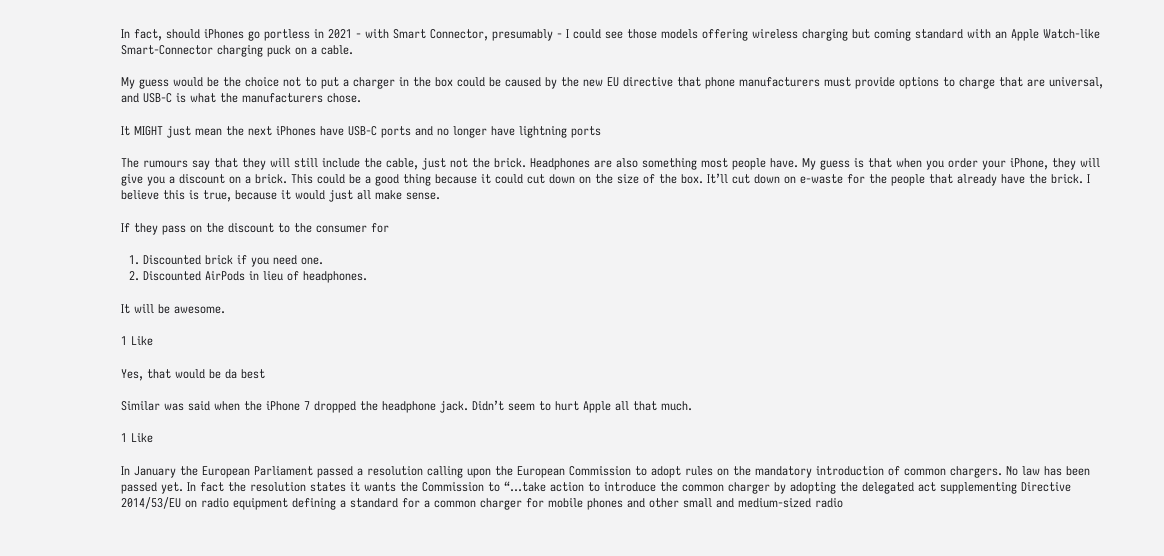In fact, should iPhones go portless in 2021 - with Smart Connector, presumably - I could see those models offering wireless charging but coming standard with an Apple Watch-like Smart-Connector charging puck on a cable.

My guess would be the choice not to put a charger in the box could be caused by the new EU directive that phone manufacturers must provide options to charge that are universal, and USB-C is what the manufacturers chose.

It MIGHT just mean the next iPhones have USB-C ports and no longer have lightning ports

The rumours say that they will still include the cable, just not the brick. Headphones are also something most people have. My guess is that when you order your iPhone, they will give you a discount on a brick. This could be a good thing because it could cut down on the size of the box. It’ll cut down on e-waste for the people that already have the brick. I believe this is true, because it would just all make sense.

If they pass on the discount to the consumer for

  1. Discounted brick if you need one.
  2. Discounted AirPods in lieu of headphones.

It will be awesome.

1 Like

Yes, that would be da best

Similar was said when the iPhone 7 dropped the headphone jack. Didn’t seem to hurt Apple all that much.

1 Like

In January the European Parliament passed a resolution calling upon the European Commission to adopt rules on the mandatory introduction of common chargers. No law has been passed yet. In fact the resolution states it wants the Commission to “…take action to introduce the common charger by adopting the delegated act supplementing Directive 2014/53/EU on radio equipment defining a standard for a common charger for mobile phones and other small and medium-sized radio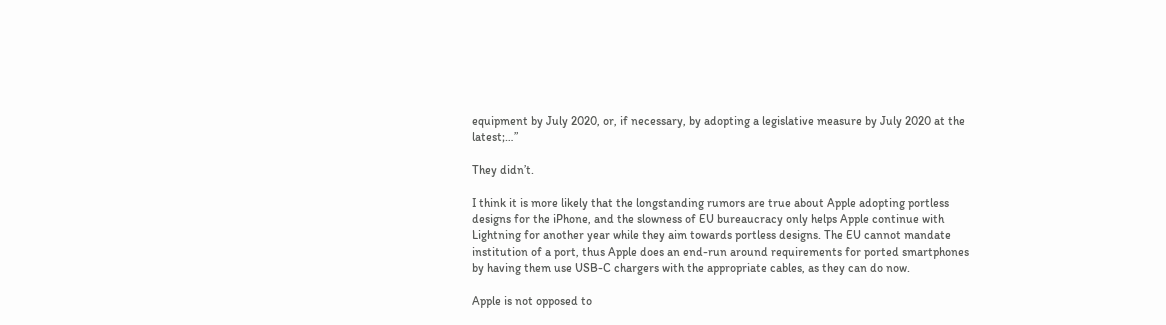equipment by July 2020, or, if necessary, by adopting a legislative measure by July 2020 at the latest;…”

They didn’t.

I think it is more likely that the longstanding rumors are true about Apple adopting portless designs for the iPhone, and the slowness of EU bureaucracy only helps Apple continue with Lightning for another year while they aim towards portless designs. The EU cannot mandate institution of a port, thus Apple does an end-run around requirements for ported smartphones by having them use USB-C chargers with the appropriate cables, as they can do now.

Apple is not opposed to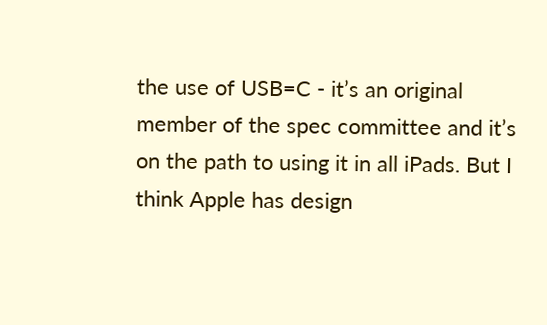the use of USB=C - it’s an original member of the spec committee and it’s on the path to using it in all iPads. But I think Apple has design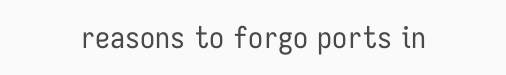reasons to forgo ports in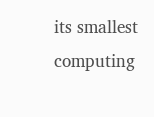its smallest computing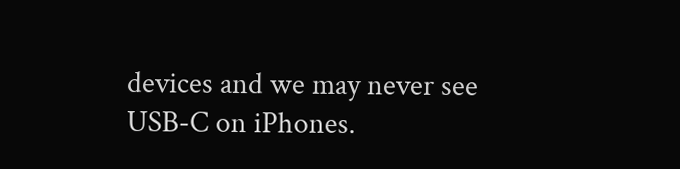devices and we may never see USB-C on iPhones.